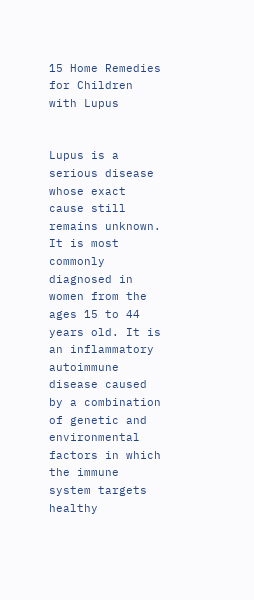15 Home Remedies for Children with Lupus


Lupus is a serious disease whose exact cause still remains unknown. It is most commonly diagnosed in women from the ages 15 to 44 years old. It is an inflammatory autoimmune disease caused by a combination of genetic and environmental factors in which the immune system targets healthy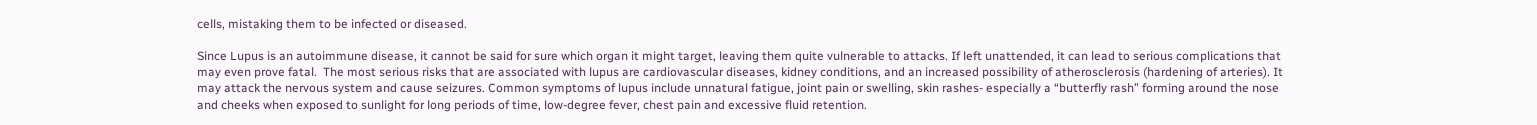cells, mistaking them to be infected or diseased.

Since Lupus is an autoimmune disease, it cannot be said for sure which organ it might target, leaving them quite vulnerable to attacks. If left unattended, it can lead to serious complications that may even prove fatal.  The most serious risks that are associated with lupus are cardiovascular diseases, kidney conditions, and an increased possibility of atherosclerosis (hardening of arteries). It may attack the nervous system and cause seizures. Common symptoms of lupus include unnatural fatigue, joint pain or swelling, skin rashes- especially a “butterfly rash” forming around the nose and cheeks when exposed to sunlight for long periods of time, low-degree fever, chest pain and excessive fluid retention.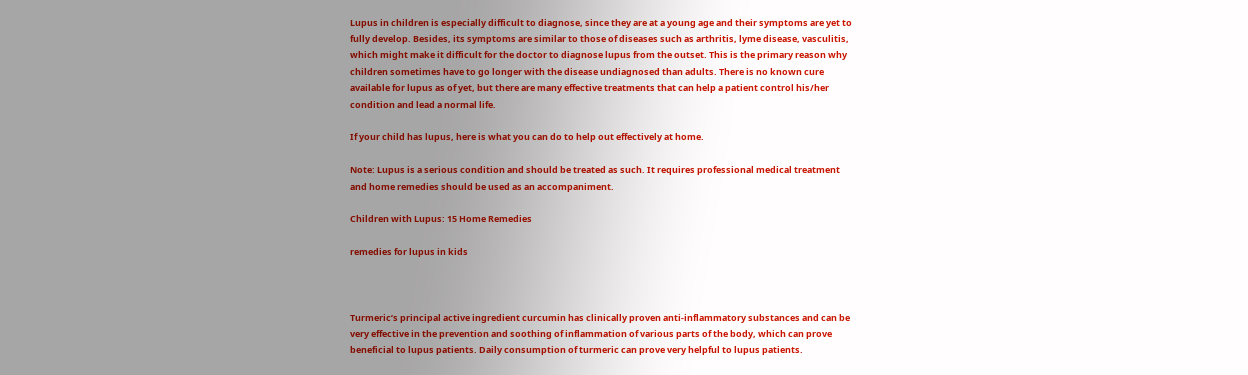Lupus in children is especially difficult to diagnose, since they are at a young age and their symptoms are yet to fully develop. Besides, its symptoms are similar to those of diseases such as arthritis, lyme disease, vasculitis, which might make it difficult for the doctor to diagnose lupus from the outset. This is the primary reason why children sometimes have to go longer with the disease undiagnosed than adults. There is no known cure available for lupus as of yet, but there are many effective treatments that can help a patient control his/her condition and lead a normal life.

If your child has lupus, here is what you can do to help out effectively at home.

Note: Lupus is a serious condition and should be treated as such. It requires professional medical treatment and home remedies should be used as an accompaniment.

Children with Lupus: 15 Home Remedies

remedies for lupus in kids



Turmeric’s principal active ingredient curcumin has clinically proven anti-inflammatory substances and can be very effective in the prevention and soothing of inflammation of various parts of the body, which can prove beneficial to lupus patients. Daily consumption of turmeric can prove very helpful to lupus patients.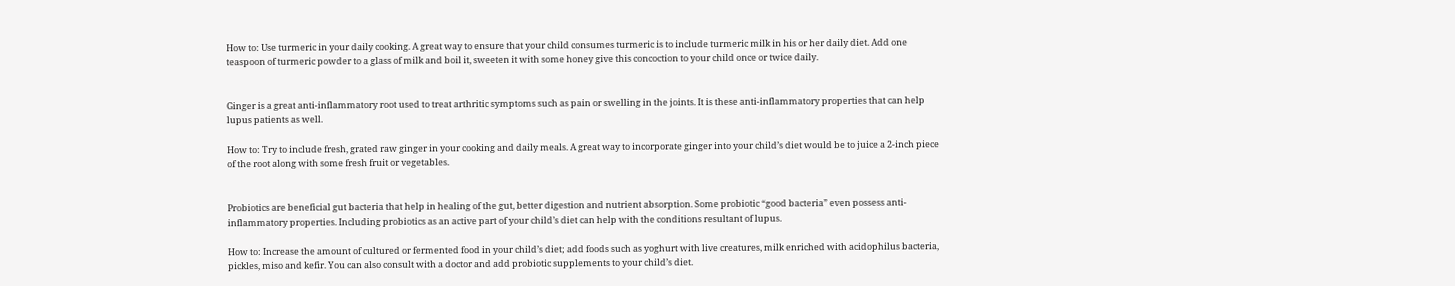How to: Use turmeric in your daily cooking. A great way to ensure that your child consumes turmeric is to include turmeric milk in his or her daily diet. Add one teaspoon of turmeric powder to a glass of milk and boil it, sweeten it with some honey give this concoction to your child once or twice daily.


Ginger is a great anti-inflammatory root used to treat arthritic symptoms such as pain or swelling in the joints. It is these anti-inflammatory properties that can help lupus patients as well.

How to: Try to include fresh, grated raw ginger in your cooking and daily meals. A great way to incorporate ginger into your child’s diet would be to juice a 2-inch piece of the root along with some fresh fruit or vegetables.


Probiotics are beneficial gut bacteria that help in healing of the gut, better digestion and nutrient absorption. Some probiotic “good bacteria” even possess anti-inflammatory properties. Including probiotics as an active part of your child’s diet can help with the conditions resultant of lupus.

How to: Increase the amount of cultured or fermented food in your child’s diet; add foods such as yoghurt with live creatures, milk enriched with acidophilus bacteria, pickles, miso and kefir. You can also consult with a doctor and add probiotic supplements to your child’s diet.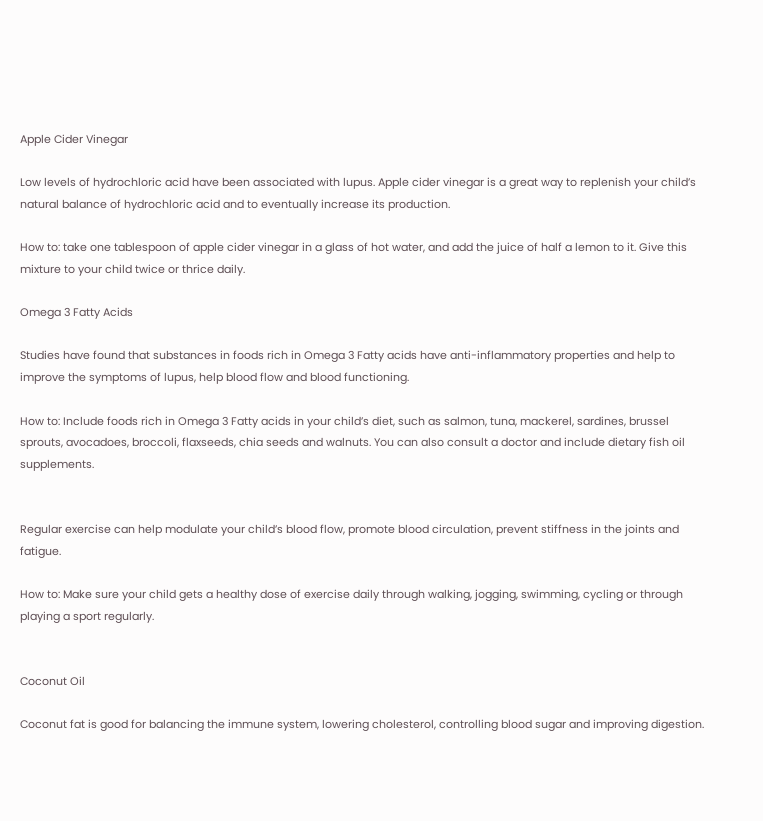Apple Cider Vinegar

Low levels of hydrochloric acid have been associated with lupus. Apple cider vinegar is a great way to replenish your child’s natural balance of hydrochloric acid and to eventually increase its production.

How to: take one tablespoon of apple cider vinegar in a glass of hot water, and add the juice of half a lemon to it. Give this mixture to your child twice or thrice daily.

Omega 3 Fatty Acids

Studies have found that substances in foods rich in Omega 3 Fatty acids have anti-inflammatory properties and help to improve the symptoms of lupus, help blood flow and blood functioning.

How to: Include foods rich in Omega 3 Fatty acids in your child’s diet, such as salmon, tuna, mackerel, sardines, brussel sprouts, avocadoes, broccoli, flaxseeds, chia seeds and walnuts. You can also consult a doctor and include dietary fish oil supplements.


Regular exercise can help modulate your child’s blood flow, promote blood circulation, prevent stiffness in the joints and fatigue.

How to: Make sure your child gets a healthy dose of exercise daily through walking, jogging, swimming, cycling or through playing a sport regularly.


Coconut Oil

Coconut fat is good for balancing the immune system, lowering cholesterol, controlling blood sugar and improving digestion.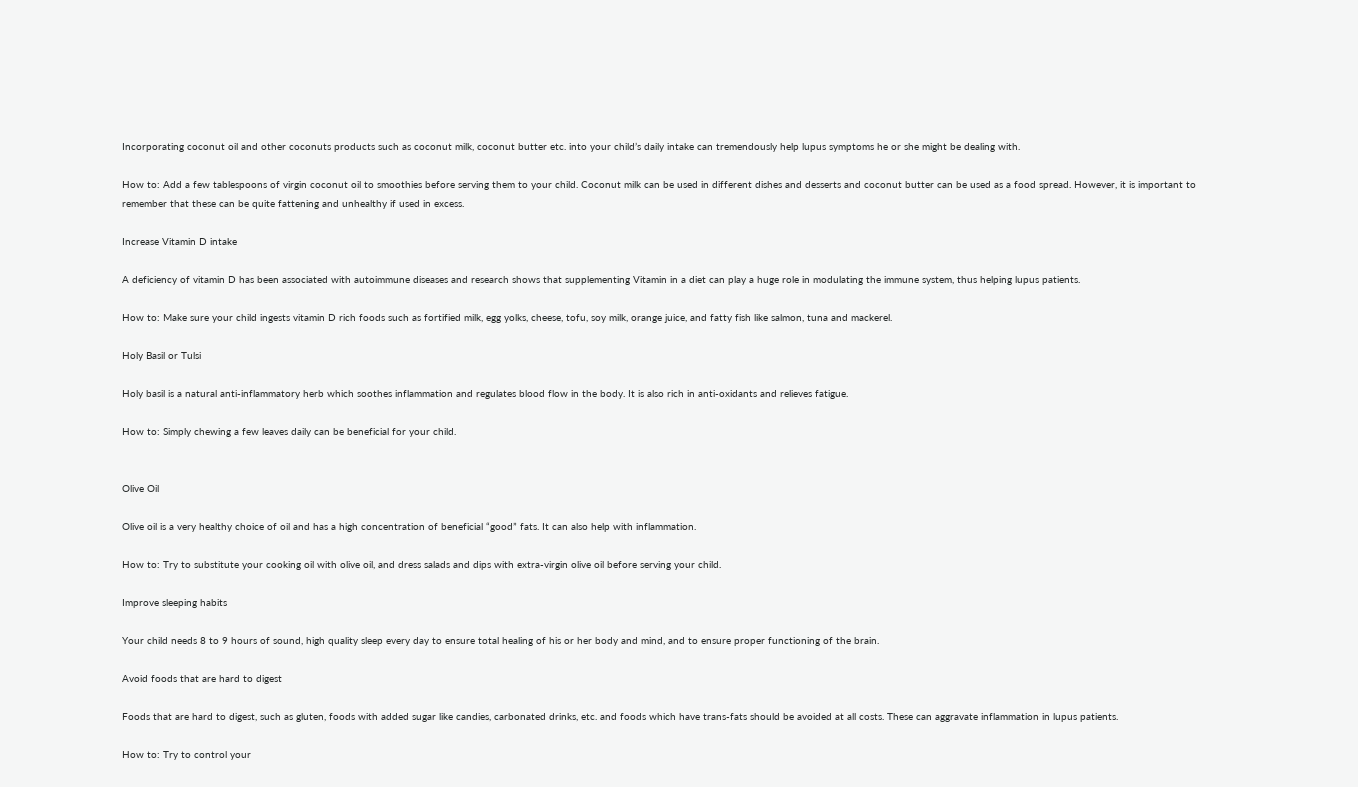Incorporating coconut oil and other coconuts products such as coconut milk, coconut butter etc. into your child’s daily intake can tremendously help lupus symptoms he or she might be dealing with.

How to: Add a few tablespoons of virgin coconut oil to smoothies before serving them to your child. Coconut milk can be used in different dishes and desserts and coconut butter can be used as a food spread. However, it is important to remember that these can be quite fattening and unhealthy if used in excess.

Increase Vitamin D intake

A deficiency of vitamin D has been associated with autoimmune diseases and research shows that supplementing Vitamin in a diet can play a huge role in modulating the immune system, thus helping lupus patients.

How to: Make sure your child ingests vitamin D rich foods such as fortified milk, egg yolks, cheese, tofu, soy milk, orange juice, and fatty fish like salmon, tuna and mackerel.

Holy Basil or Tulsi

Holy basil is a natural anti-inflammatory herb which soothes inflammation and regulates blood flow in the body. It is also rich in anti-oxidants and relieves fatigue.

How to: Simply chewing a few leaves daily can be beneficial for your child.


Olive Oil

Olive oil is a very healthy choice of oil and has a high concentration of beneficial “good” fats. It can also help with inflammation.

How to: Try to substitute your cooking oil with olive oil, and dress salads and dips with extra-virgin olive oil before serving your child.

Improve sleeping habits

Your child needs 8 to 9 hours of sound, high quality sleep every day to ensure total healing of his or her body and mind, and to ensure proper functioning of the brain.

Avoid foods that are hard to digest

Foods that are hard to digest, such as gluten, foods with added sugar like candies, carbonated drinks, etc. and foods which have trans-fats should be avoided at all costs. These can aggravate inflammation in lupus patients.

How to: Try to control your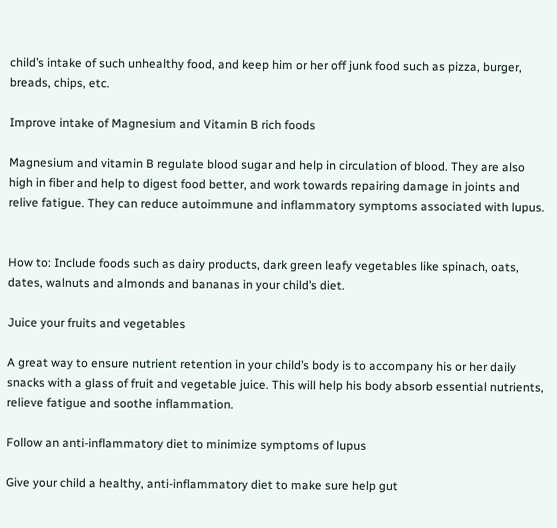child’s intake of such unhealthy food, and keep him or her off junk food such as pizza, burger, breads, chips, etc.

Improve intake of Magnesium and Vitamin B rich foods

Magnesium and vitamin B regulate blood sugar and help in circulation of blood. They are also high in fiber and help to digest food better, and work towards repairing damage in joints and relive fatigue. They can reduce autoimmune and inflammatory symptoms associated with lupus.


How to: Include foods such as dairy products, dark green leafy vegetables like spinach, oats, dates, walnuts and almonds and bananas in your child’s diet.

Juice your fruits and vegetables

A great way to ensure nutrient retention in your child’s body is to accompany his or her daily snacks with a glass of fruit and vegetable juice. This will help his body absorb essential nutrients, relieve fatigue and soothe inflammation.

Follow an anti-inflammatory diet to minimize symptoms of lupus

Give your child a healthy, anti-inflammatory diet to make sure help gut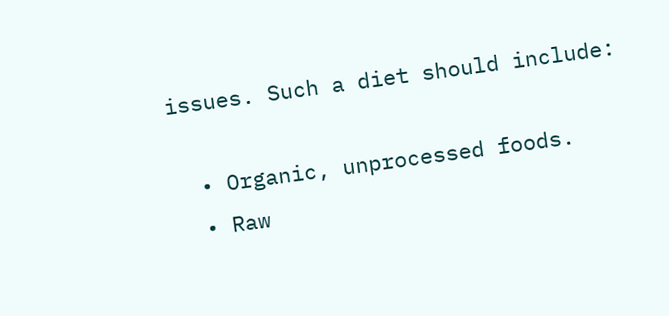issues. Such a diet should include:

  • Organic, unprocessed foods.
  • Raw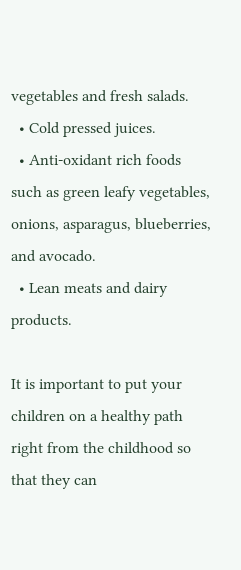vegetables and fresh salads.
  • Cold pressed juices.
  • Anti-oxidant rich foods such as green leafy vegetables, onions, asparagus, blueberries, and avocado.
  • Lean meats and dairy products.

It is important to put your children on a healthy path right from the childhood so that they can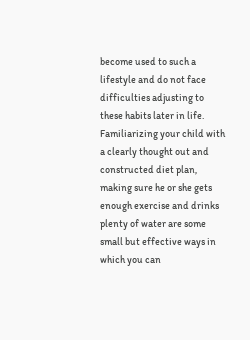become used to such a lifestyle and do not face difficulties adjusting to these habits later in life. Familiarizing your child with a clearly thought out and constructed diet plan, making sure he or she gets enough exercise and drinks plenty of water are some small but effective ways in which you can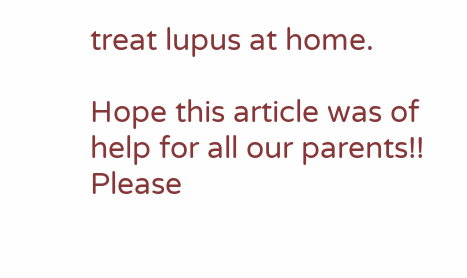treat lupus at home.

Hope this article was of help for all our parents!! Please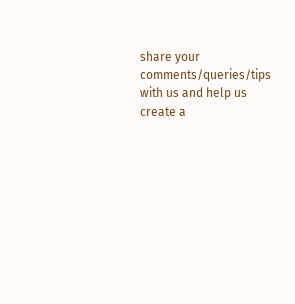share your comments/queries/tips with us and help us create a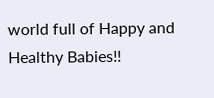world full of Happy and Healthy Babies!!